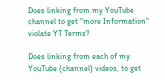Does linking from my YouTube channel to get "more Information" violate YT Terms?

Does linking from each of my YouTube (channel) videos, to get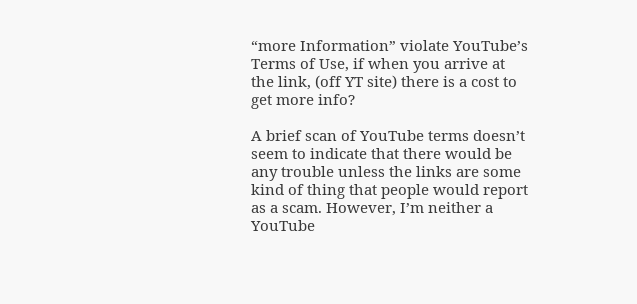“more Information” violate YouTube’s Terms of Use, if when you arrive at the link, (off YT site) there is a cost to get more info?

A brief scan of YouTube terms doesn’t seem to indicate that there would be any trouble unless the links are some kind of thing that people would report as a scam. However, I’m neither a YouTube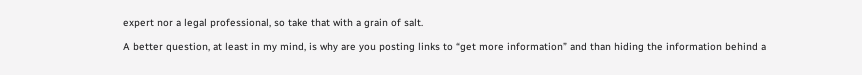expert nor a legal professional, so take that with a grain of salt.

A better question, at least in my mind, is why are you posting links to “get more information” and than hiding the information behind a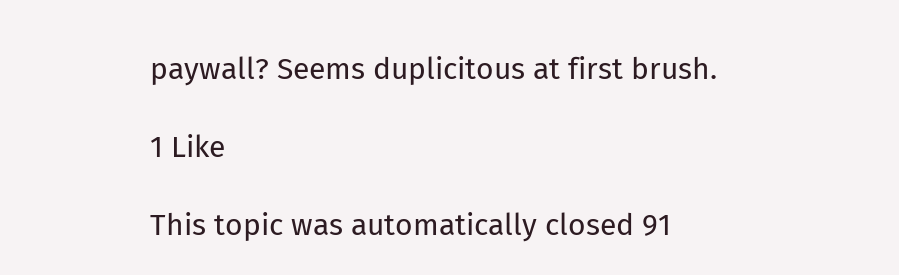paywall? Seems duplicitous at first brush.

1 Like

This topic was automatically closed 91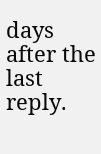days after the last reply.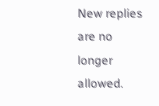New replies are no longer allowed.